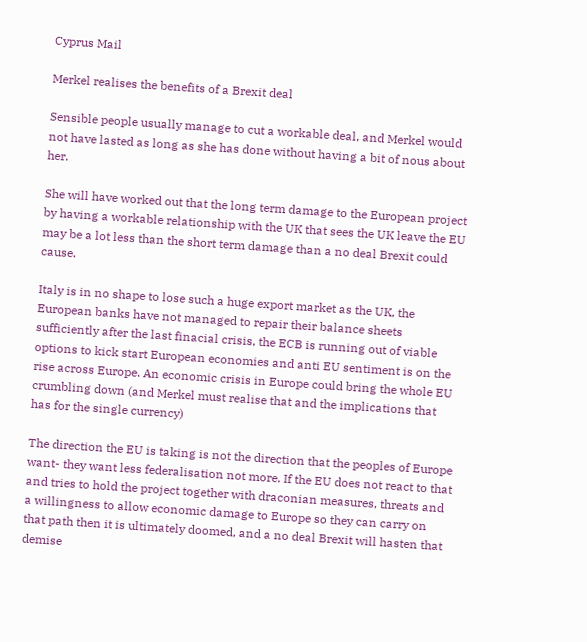Cyprus Mail

Merkel realises the benefits of a Brexit deal

Sensible people usually manage to cut a workable deal, and Merkel would not have lasted as long as she has done without having a bit of nous about her.

She will have worked out that the long term damage to the European project by having a workable relationship with the UK that sees the UK leave the EU may be a lot less than the short term damage than a no deal Brexit could cause.

Italy is in no shape to lose such a huge export market as the UK, the European banks have not managed to repair their balance sheets sufficiently after the last finacial crisis, the ECB is running out of viable options to kick start European economies and anti EU sentiment is on the rise across Europe. An economic crisis in Europe could bring the whole EU crumbling down (and Merkel must realise that and the implications that has for the single currency)

The direction the EU is taking is not the direction that the peoples of Europe want- they want less federalisation not more. If the EU does not react to that and tries to hold the project together with draconian measures, threats and a willingness to allow economic damage to Europe so they can carry on that path then it is ultimately doomed, and a no deal Brexit will hasten that demise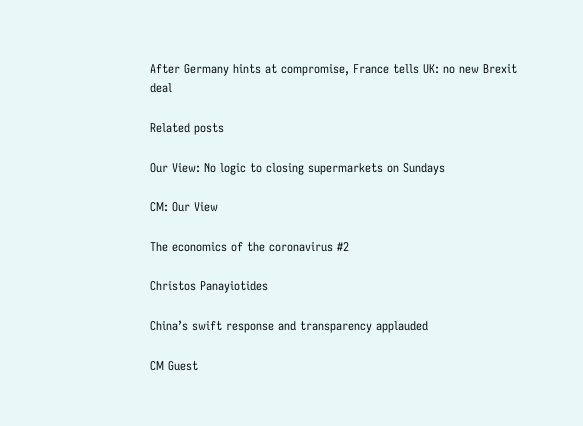After Germany hints at compromise, France tells UK: no new Brexit deal

Related posts

Our View: No logic to closing supermarkets on Sundays

CM: Our View

The economics of the coronavirus #2

Christos Panayiotides

China’s swift response and transparency applauded

CM Guest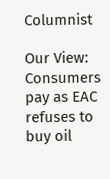Columnist

Our View: Consumers pay as EAC refuses to buy oil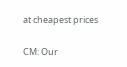at cheapest prices

CM: Our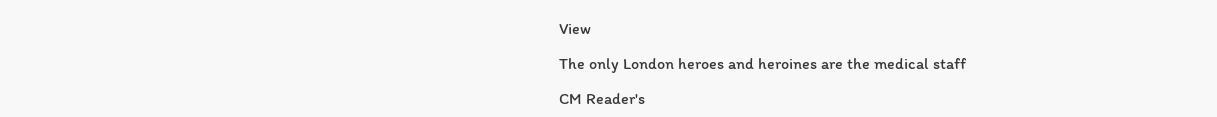View

The only London heroes and heroines are the medical staff

CM Reader's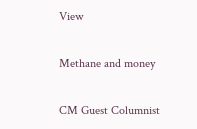View

Methane and money

CM Guest Columnist